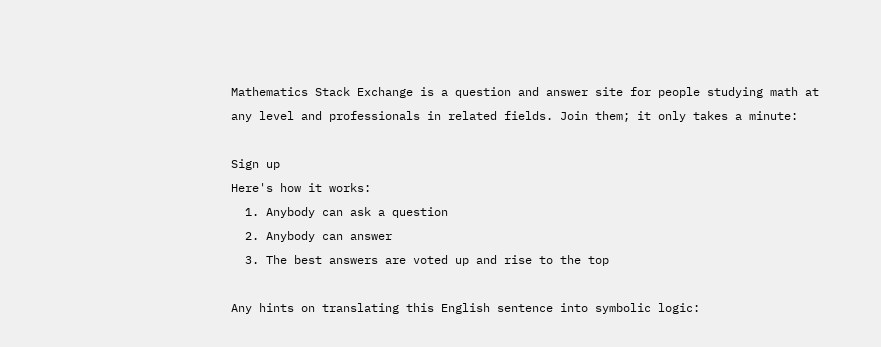Mathematics Stack Exchange is a question and answer site for people studying math at any level and professionals in related fields. Join them; it only takes a minute:

Sign up
Here's how it works:
  1. Anybody can ask a question
  2. Anybody can answer
  3. The best answers are voted up and rise to the top

Any hints on translating this English sentence into symbolic logic: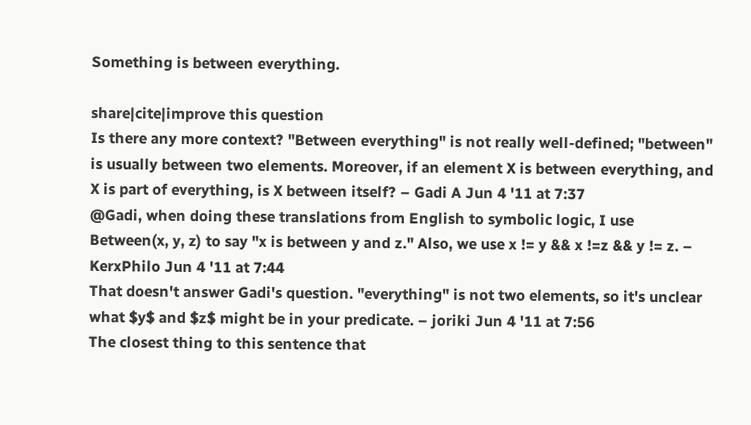Something is between everything.

share|cite|improve this question
Is there any more context? "Between everything" is not really well-defined; "between" is usually between two elements. Moreover, if an element X is between everything, and X is part of everything, is X between itself? – Gadi A Jun 4 '11 at 7:37
@Gadi, when doing these translations from English to symbolic logic, I use Between(x, y, z) to say "x is between y and z." Also, we use x != y && x !=z && y != z. – KerxPhilo Jun 4 '11 at 7:44
That doesn't answer Gadi's question. "everything" is not two elements, so it's unclear what $y$ and $z$ might be in your predicate. – joriki Jun 4 '11 at 7:56
The closest thing to this sentence that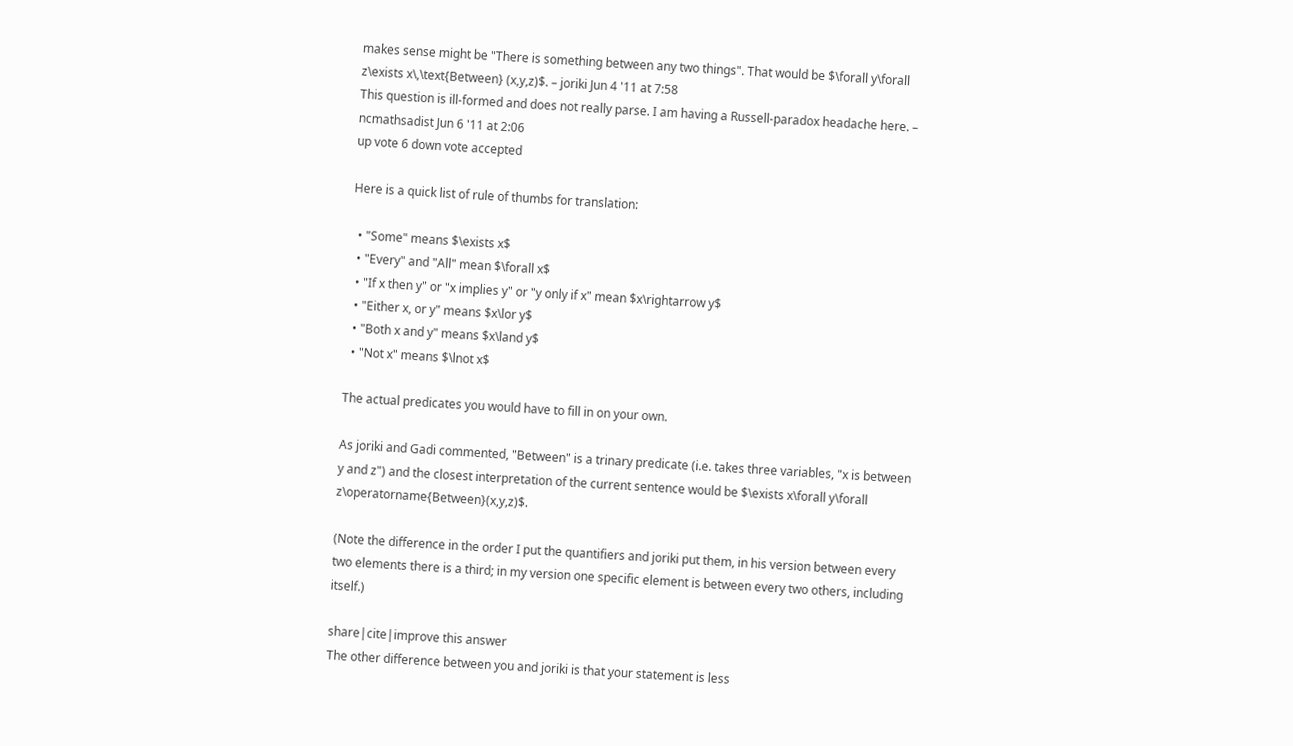makes sense might be "There is something between any two things". That would be $\forall y\forall z\exists x\,\text{Between} (x,y,z)$. – joriki Jun 4 '11 at 7:58
This question is ill-formed and does not really parse. I am having a Russell-paradox headache here. – ncmathsadist Jun 6 '11 at 2:06
up vote 6 down vote accepted

Here is a quick list of rule of thumbs for translation:

  • "Some" means $\exists x$
  • "Every" and "All" mean $\forall x$
  • "If x then y" or "x implies y" or "y only if x" mean $x\rightarrow y$
  • "Either x, or y" means $x\lor y$
  • "Both x and y" means $x\land y$
  • "Not x" means $\lnot x$

The actual predicates you would have to fill in on your own.

As joriki and Gadi commented, "Between" is a trinary predicate (i.e. takes three variables, "x is between y and z") and the closest interpretation of the current sentence would be $\exists x\forall y\forall z\operatorname{Between}(x,y,z)$.

(Note the difference in the order I put the quantifiers and joriki put them, in his version between every two elements there is a third; in my version one specific element is between every two others, including itself.)

share|cite|improve this answer
The other difference between you and joriki is that your statement is less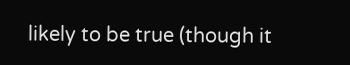likely to be true (though it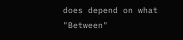does depend on what "Between"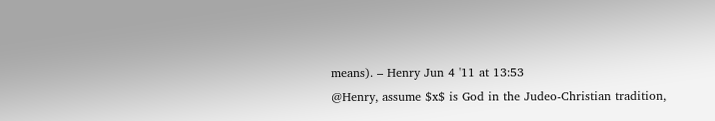means). – Henry Jun 4 '11 at 13:53
@Henry, assume $x$ is God in the Judeo-Christian tradition,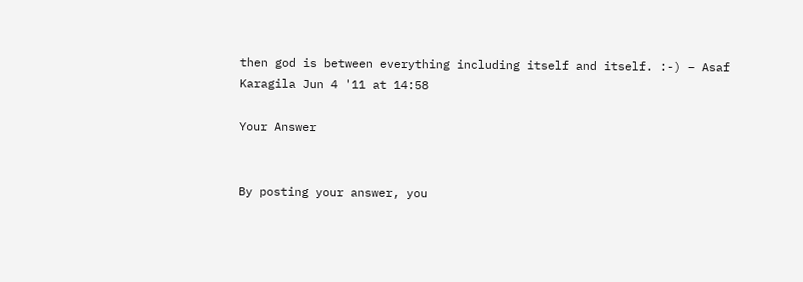then god is between everything including itself and itself. :-) – Asaf Karagila Jun 4 '11 at 14:58

Your Answer


By posting your answer, you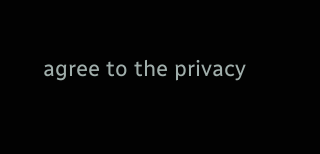agree to the privacy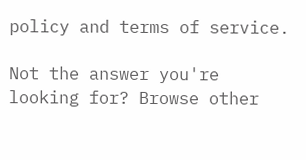policy and terms of service.

Not the answer you're looking for? Browse other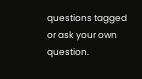questions tagged or ask your own question.